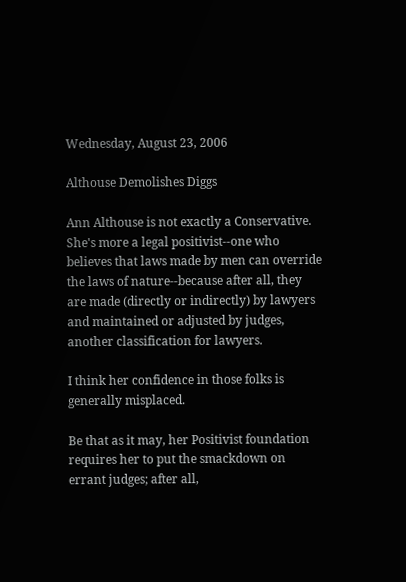Wednesday, August 23, 2006

Althouse Demolishes Diggs

Ann Althouse is not exactly a Conservative. She's more a legal positivist--one who believes that laws made by men can override the laws of nature--because after all, they are made (directly or indirectly) by lawyers and maintained or adjusted by judges, another classification for lawyers.

I think her confidence in those folks is generally misplaced.

Be that as it may, her Positivist foundation requires her to put the smackdown on errant judges; after all,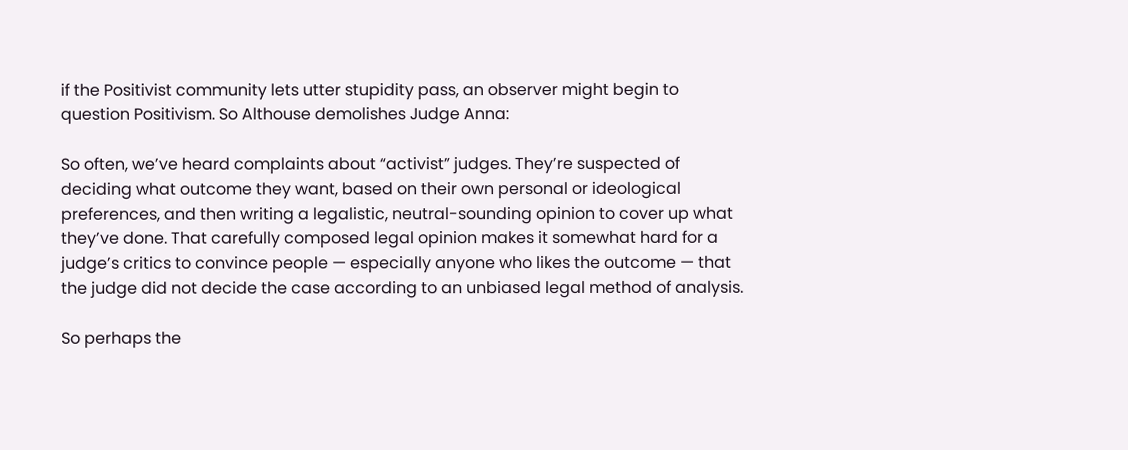if the Positivist community lets utter stupidity pass, an observer might begin to question Positivism. So Althouse demolishes Judge Anna:

So often, we’ve heard complaints about “activist” judges. They’re suspected of deciding what outcome they want, based on their own personal or ideological preferences, and then writing a legalistic, neutral-sounding opinion to cover up what they’ve done. That carefully composed legal opinion makes it somewhat hard for a judge’s critics to convince people — especially anyone who likes the outcome — that the judge did not decide the case according to an unbiased legal method of analysis.

So perhaps the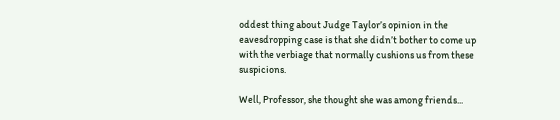oddest thing about Judge Taylor’s opinion in the eavesdropping case is that she didn’t bother to come up with the verbiage that normally cushions us from these suspicions.

Well, Professor, she thought she was among friends...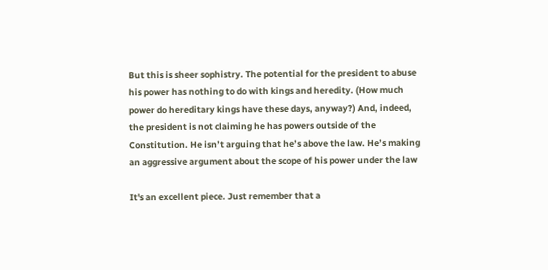But this is sheer sophistry. The potential for the president to abuse his power has nothing to do with kings and heredity. (How much power do hereditary kings have these days, anyway?) And, indeed, the president is not claiming he has powers outside of the Constitution. He isn’t arguing that he’s above the law. He’s making an aggressive argument about the scope of his power under the law

It's an excellent piece. Just remember that a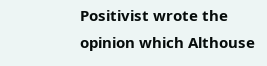Positivist wrote the opinion which Althouse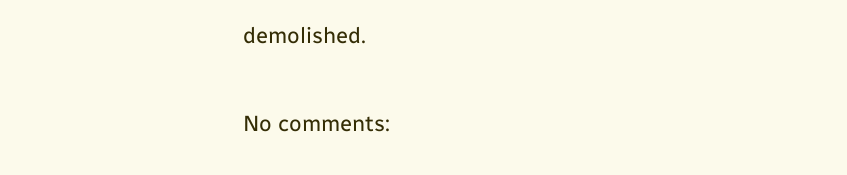demolished.

No comments: